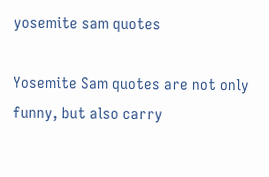yosemite sam quotes

Yosemite Sam quotes are not only funny, but also carry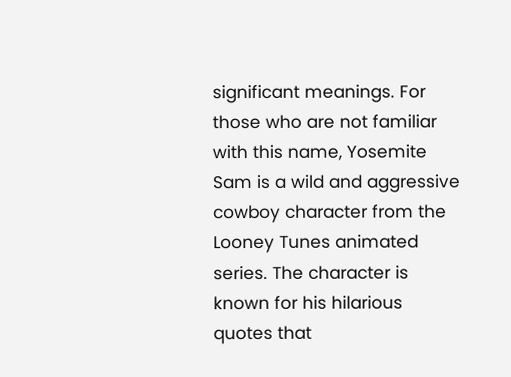significant meanings. For those who are not familiar with this name, Yosemite Sam is a wild and aggressive cowboy character from the Looney Tunes animated series. The character is known for his hilarious quotes that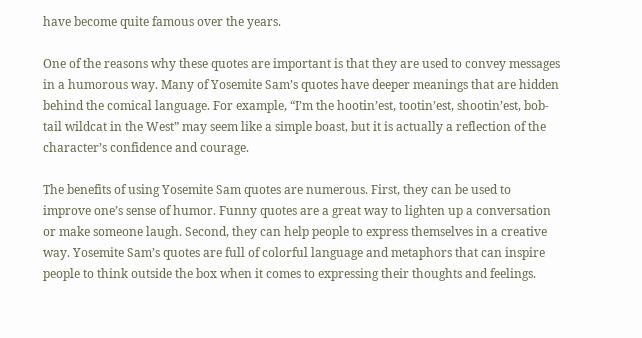have become quite famous over the years.

One of the reasons why these quotes are important is that they are used to convey messages in a humorous way. Many of Yosemite Sam’s quotes have deeper meanings that are hidden behind the comical language. For example, “I’m the hootin’est, tootin’est, shootin’est, bob-tail wildcat in the West” may seem like a simple boast, but it is actually a reflection of the character’s confidence and courage.

The benefits of using Yosemite Sam quotes are numerous. First, they can be used to improve one’s sense of humor. Funny quotes are a great way to lighten up a conversation or make someone laugh. Second, they can help people to express themselves in a creative way. Yosemite Sam’s quotes are full of colorful language and metaphors that can inspire people to think outside the box when it comes to expressing their thoughts and feelings.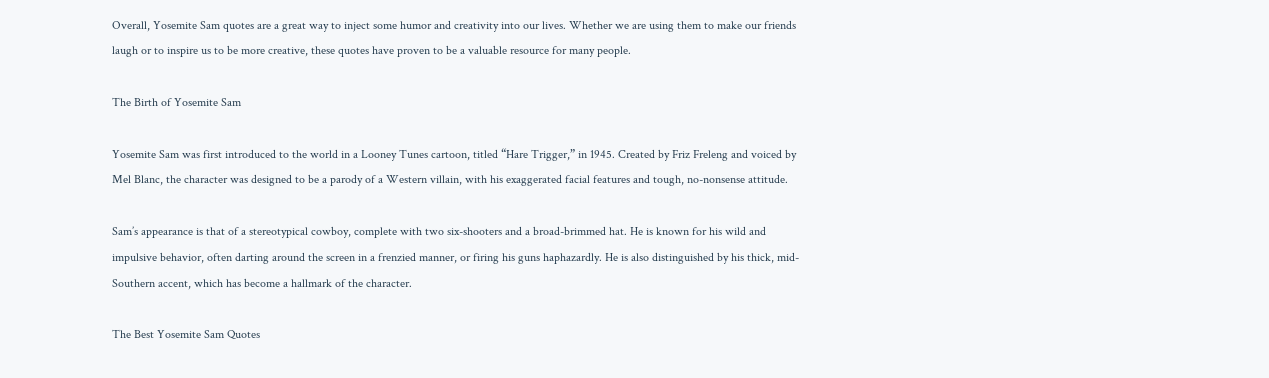Overall, Yosemite Sam quotes are a great way to inject some humor and creativity into our lives. Whether we are using them to make our friends laugh or to inspire us to be more creative, these quotes have proven to be a valuable resource for many people.

The Birth of Yosemite Sam

Yosemite Sam was first introduced to the world in a Looney Tunes cartoon, titled “Hare Trigger,” in 1945. Created by Friz Freleng and voiced by Mel Blanc, the character was designed to be a parody of a Western villain, with his exaggerated facial features and tough, no-nonsense attitude.

Sam’s appearance is that of a stereotypical cowboy, complete with two six-shooters and a broad-brimmed hat. He is known for his wild and impulsive behavior, often darting around the screen in a frenzied manner, or firing his guns haphazardly. He is also distinguished by his thick, mid-Southern accent, which has become a hallmark of the character.

The Best Yosemite Sam Quotes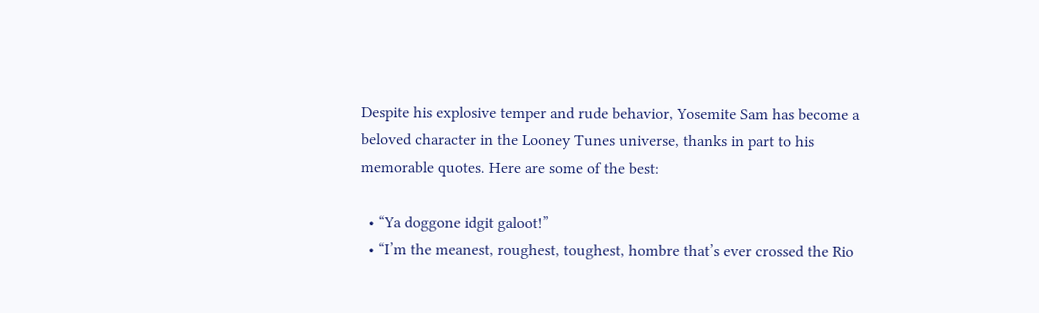Despite his explosive temper and rude behavior, Yosemite Sam has become a beloved character in the Looney Tunes universe, thanks in part to his memorable quotes. Here are some of the best:

  • “Ya doggone idgit galoot!”
  • “I’m the meanest, roughest, toughest, hombre that’s ever crossed the Rio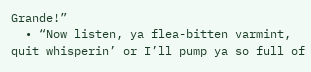Grande!”
  • “Now listen, ya flea-bitten varmint, quit whisperin’ or I’ll pump ya so full of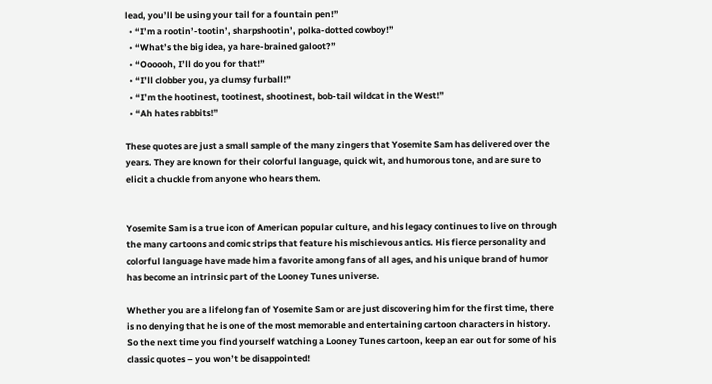lead, you’ll be using your tail for a fountain pen!”
  • “I’m a rootin’-tootin’, sharpshootin’, polka-dotted cowboy!”
  • “What’s the big idea, ya hare-brained galoot?”
  • “Oooooh, I’ll do you for that!”
  • “I’ll clobber you, ya clumsy furball!”
  • “I’m the hootinest, tootinest, shootinest, bob-tail wildcat in the West!”
  • “Ah hates rabbits!”

These quotes are just a small sample of the many zingers that Yosemite Sam has delivered over the years. They are known for their colorful language, quick wit, and humorous tone, and are sure to elicit a chuckle from anyone who hears them.


Yosemite Sam is a true icon of American popular culture, and his legacy continues to live on through the many cartoons and comic strips that feature his mischievous antics. His fierce personality and colorful language have made him a favorite among fans of all ages, and his unique brand of humor has become an intrinsic part of the Looney Tunes universe.

Whether you are a lifelong fan of Yosemite Sam or are just discovering him for the first time, there is no denying that he is one of the most memorable and entertaining cartoon characters in history. So the next time you find yourself watching a Looney Tunes cartoon, keep an ear out for some of his classic quotes – you won’t be disappointed!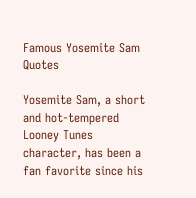Famous Yosemite Sam Quotes

Yosemite Sam, a short and hot-tempered Looney Tunes character, has been a fan favorite since his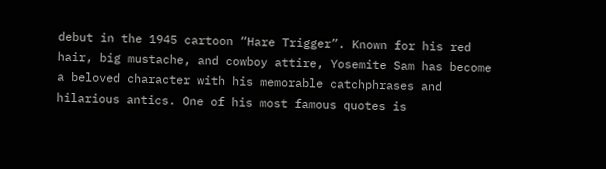debut in the 1945 cartoon “Hare Trigger”. Known for his red hair, big mustache, and cowboy attire, Yosemite Sam has become a beloved character with his memorable catchphrases and hilarious antics. One of his most famous quotes is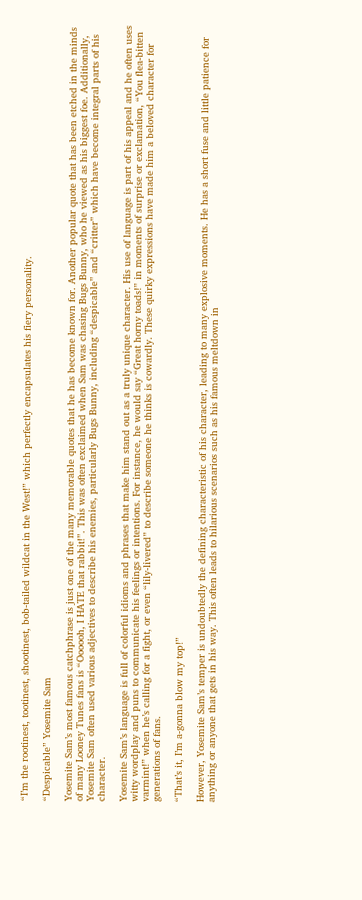“I’m the rootinest, tootinest, shootinest, bob-tailed wildcat in the West!” which perfectly encapsulates his fiery personality.

“Despicable” Yosemite Sam

Yosemite Sam’s most famous catchphrase is just one of the many memorable quotes that he has become known for. Another popular quote that has been etched in the minds of many Looney Tunes fans is “Oooooh, I HATE that rabbit!”. This was often exclaimed when Sam was chasing Bugs Bunny, who he viewed as his biggest foe. Additionally, Yosemite Sam often used various adjectives to describe his enemies, particularly Bugs Bunny, including “despicable” and “critter” which have become integral parts of his character.

Yosemite Sam’s language is full of colorful idioms and phrases that make him stand out as a truly unique character. His use of language is part of his appeal and he often uses witty wordplay and puns to communicate his feelings or intentions. For instance, he would say “Great horny toads!” in moments of surprise or exclamation, “You flea-bitten varmint!” when he’s calling for a fight, or even “lily-livered” to describe someone he thinks is cowardly. These quirky expressions have made him a beloved character for generations of fans.

“That’s it, I’m a-gonna blow my top!”

However, Yosemite Sam’s temper is undoubtedly the defining characteristic of his character, leading to many explosive moments. He has a short fuse and little patience for anything or anyone that gets in his way. This often leads to hilarious scenarios such as his famous meltdown in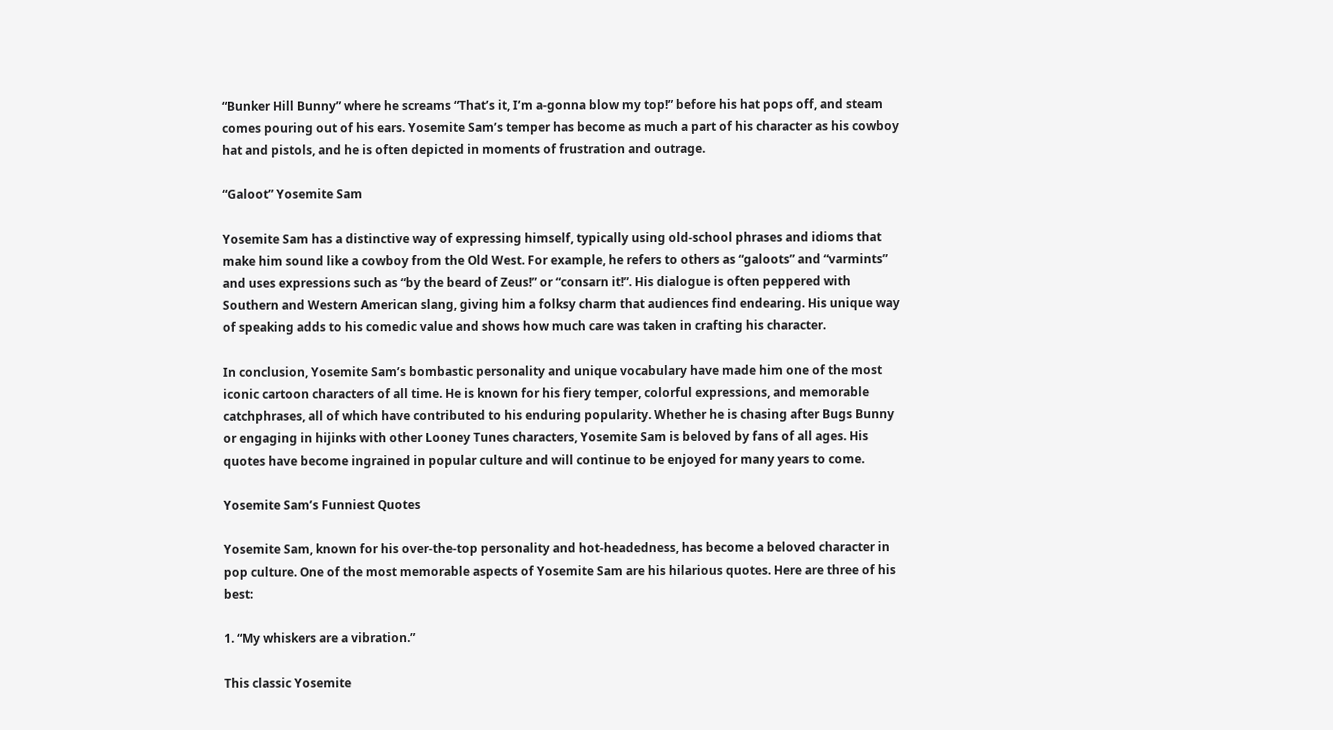“Bunker Hill Bunny” where he screams “That’s it, I’m a-gonna blow my top!” before his hat pops off, and steam comes pouring out of his ears. Yosemite Sam’s temper has become as much a part of his character as his cowboy hat and pistols, and he is often depicted in moments of frustration and outrage.

“Galoot” Yosemite Sam

Yosemite Sam has a distinctive way of expressing himself, typically using old-school phrases and idioms that make him sound like a cowboy from the Old West. For example, he refers to others as “galoots” and “varmints” and uses expressions such as “by the beard of Zeus!” or “consarn it!”. His dialogue is often peppered with Southern and Western American slang, giving him a folksy charm that audiences find endearing. His unique way of speaking adds to his comedic value and shows how much care was taken in crafting his character.

In conclusion, Yosemite Sam’s bombastic personality and unique vocabulary have made him one of the most iconic cartoon characters of all time. He is known for his fiery temper, colorful expressions, and memorable catchphrases, all of which have contributed to his enduring popularity. Whether he is chasing after Bugs Bunny or engaging in hijinks with other Looney Tunes characters, Yosemite Sam is beloved by fans of all ages. His quotes have become ingrained in popular culture and will continue to be enjoyed for many years to come.

Yosemite Sam’s Funniest Quotes

Yosemite Sam, known for his over-the-top personality and hot-headedness, has become a beloved character in pop culture. One of the most memorable aspects of Yosemite Sam are his hilarious quotes. Here are three of his best:

1. “My whiskers are a vibration.”

This classic Yosemite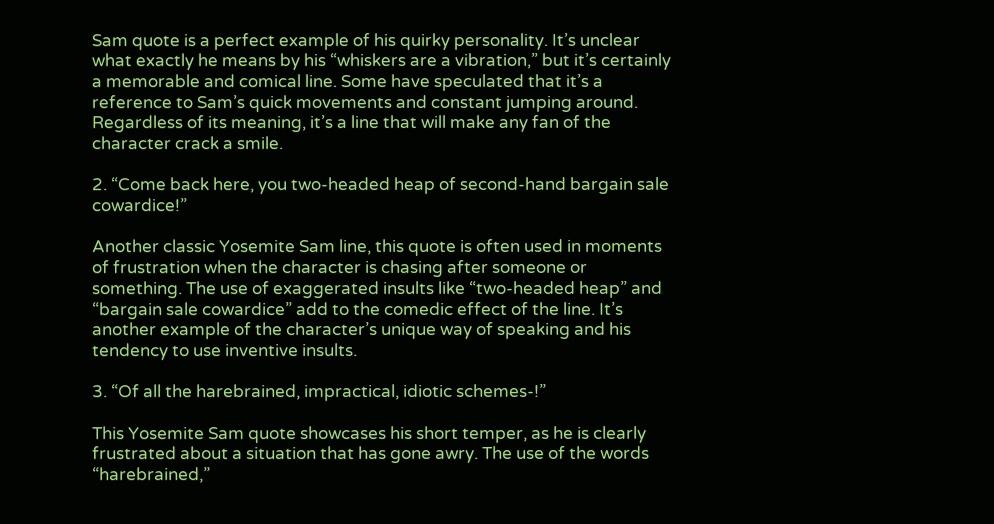Sam quote is a perfect example of his quirky personality. It’s unclear what exactly he means by his “whiskers are a vibration,” but it’s certainly a memorable and comical line. Some have speculated that it’s a reference to Sam’s quick movements and constant jumping around. Regardless of its meaning, it’s a line that will make any fan of the character crack a smile.

2. “Come back here, you two-headed heap of second-hand bargain sale cowardice!”

Another classic Yosemite Sam line, this quote is often used in moments of frustration when the character is chasing after someone or something. The use of exaggerated insults like “two-headed heap” and “bargain sale cowardice” add to the comedic effect of the line. It’s another example of the character’s unique way of speaking and his tendency to use inventive insults.

3. “Of all the harebrained, impractical, idiotic schemes-!”

This Yosemite Sam quote showcases his short temper, as he is clearly frustrated about a situation that has gone awry. The use of the words “harebrained,”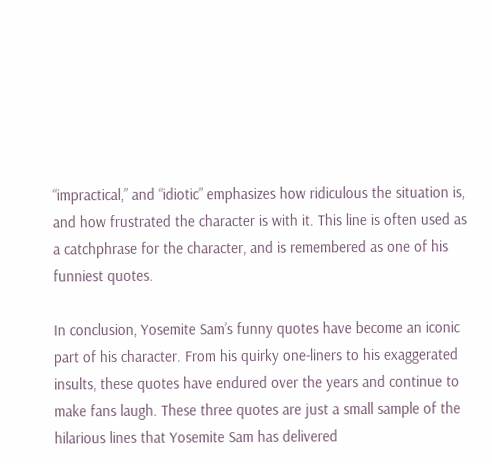“impractical,” and “idiotic” emphasizes how ridiculous the situation is, and how frustrated the character is with it. This line is often used as a catchphrase for the character, and is remembered as one of his funniest quotes.

In conclusion, Yosemite Sam’s funny quotes have become an iconic part of his character. From his quirky one-liners to his exaggerated insults, these quotes have endured over the years and continue to make fans laugh. These three quotes are just a small sample of the hilarious lines that Yosemite Sam has delivered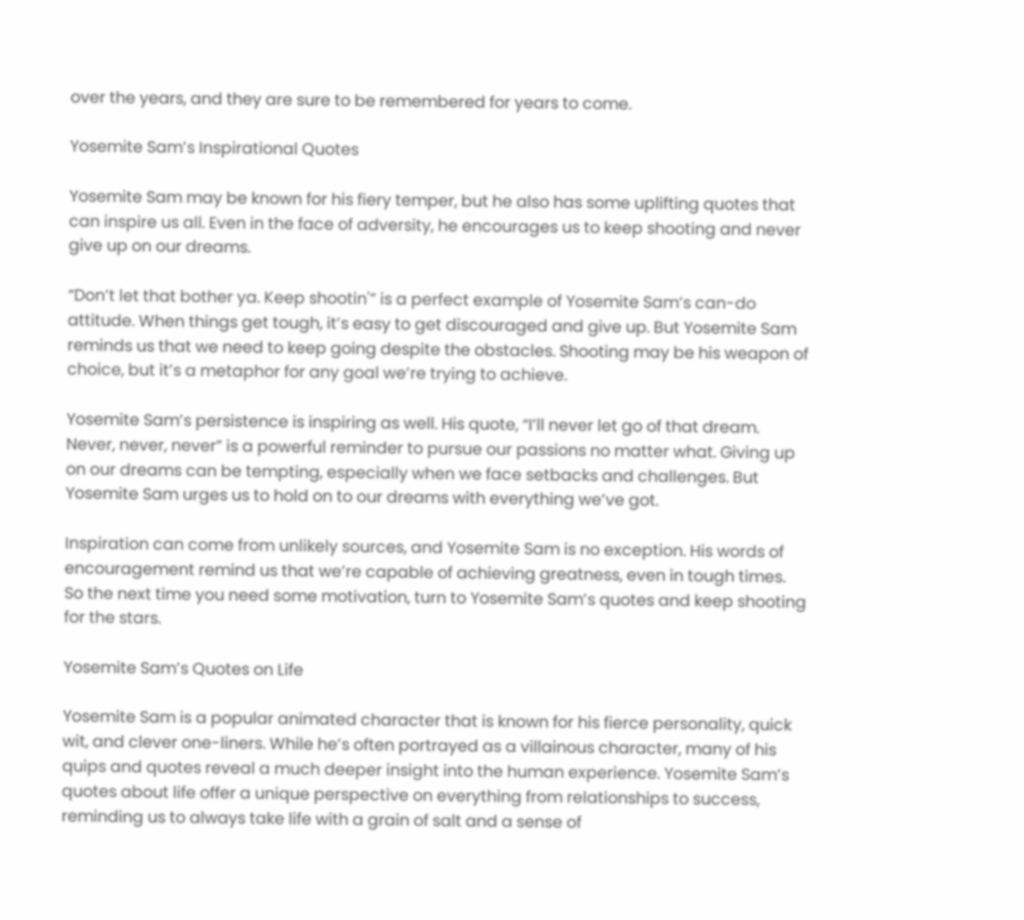over the years, and they are sure to be remembered for years to come.

Yosemite Sam’s Inspirational Quotes

Yosemite Sam may be known for his fiery temper, but he also has some uplifting quotes that can inspire us all. Even in the face of adversity, he encourages us to keep shooting and never give up on our dreams.

“Don’t let that bother ya. Keep shootin'” is a perfect example of Yosemite Sam’s can-do attitude. When things get tough, it’s easy to get discouraged and give up. But Yosemite Sam reminds us that we need to keep going despite the obstacles. Shooting may be his weapon of choice, but it’s a metaphor for any goal we’re trying to achieve.

Yosemite Sam’s persistence is inspiring as well. His quote, “I’ll never let go of that dream. Never, never, never” is a powerful reminder to pursue our passions no matter what. Giving up on our dreams can be tempting, especially when we face setbacks and challenges. But Yosemite Sam urges us to hold on to our dreams with everything we’ve got.

Inspiration can come from unlikely sources, and Yosemite Sam is no exception. His words of encouragement remind us that we’re capable of achieving greatness, even in tough times. So the next time you need some motivation, turn to Yosemite Sam’s quotes and keep shooting for the stars.

Yosemite Sam’s Quotes on Life

Yosemite Sam is a popular animated character that is known for his fierce personality, quick wit, and clever one-liners. While he’s often portrayed as a villainous character, many of his quips and quotes reveal a much deeper insight into the human experience. Yosemite Sam’s quotes about life offer a unique perspective on everything from relationships to success, reminding us to always take life with a grain of salt and a sense of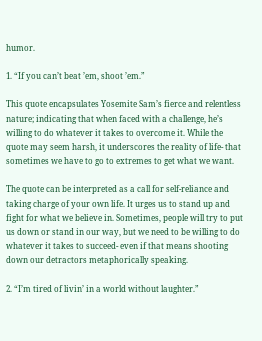humor.

1. “If you can’t beat ’em, shoot ’em.”

This quote encapsulates Yosemite Sam’s fierce and relentless nature; indicating that when faced with a challenge, he’s willing to do whatever it takes to overcome it. While the quote may seem harsh, it underscores the reality of life- that sometimes we have to go to extremes to get what we want.

The quote can be interpreted as a call for self-reliance and taking charge of your own life. It urges us to stand up and fight for what we believe in. Sometimes, people will try to put us down or stand in our way, but we need to be willing to do whatever it takes to succeed- even if that means shooting down our detractors metaphorically speaking.

2. “I’m tired of livin’ in a world without laughter.”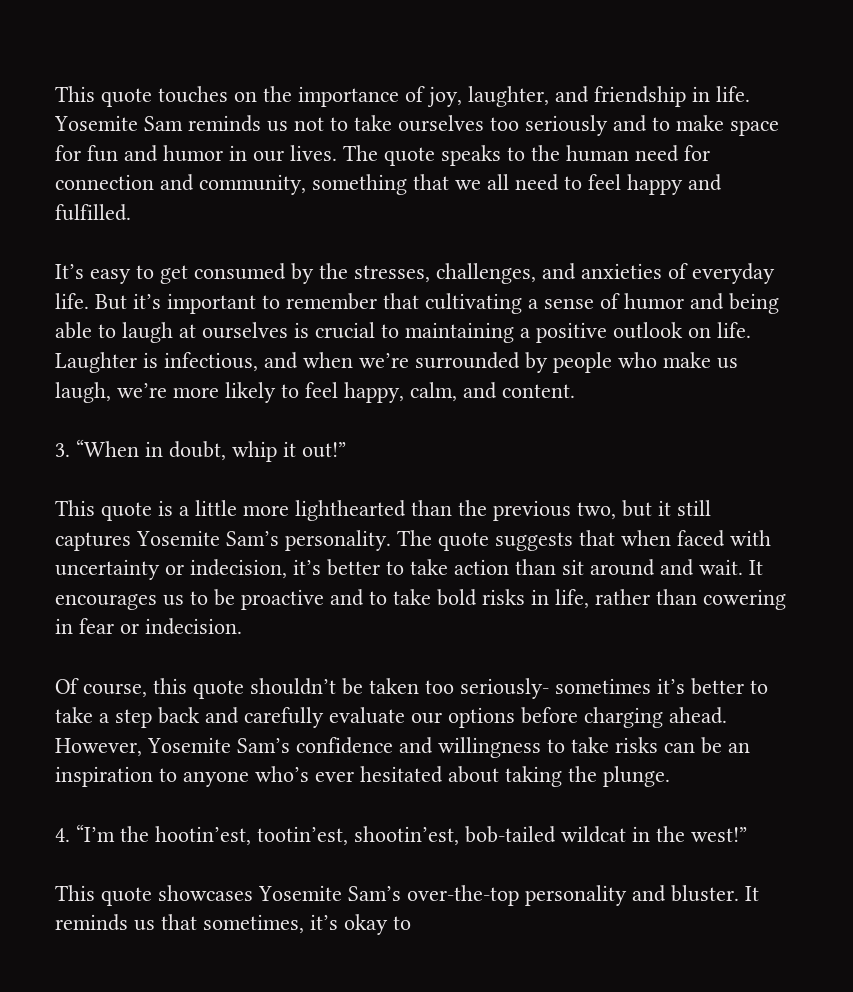This quote touches on the importance of joy, laughter, and friendship in life. Yosemite Sam reminds us not to take ourselves too seriously and to make space for fun and humor in our lives. The quote speaks to the human need for connection and community, something that we all need to feel happy and fulfilled.

It’s easy to get consumed by the stresses, challenges, and anxieties of everyday life. But it’s important to remember that cultivating a sense of humor and being able to laugh at ourselves is crucial to maintaining a positive outlook on life. Laughter is infectious, and when we’re surrounded by people who make us laugh, we’re more likely to feel happy, calm, and content.

3. “When in doubt, whip it out!”

This quote is a little more lighthearted than the previous two, but it still captures Yosemite Sam’s personality. The quote suggests that when faced with uncertainty or indecision, it’s better to take action than sit around and wait. It encourages us to be proactive and to take bold risks in life, rather than cowering in fear or indecision.

Of course, this quote shouldn’t be taken too seriously- sometimes it’s better to take a step back and carefully evaluate our options before charging ahead. However, Yosemite Sam’s confidence and willingness to take risks can be an inspiration to anyone who’s ever hesitated about taking the plunge.

4. “I’m the hootin’est, tootin’est, shootin’est, bob-tailed wildcat in the west!”

This quote showcases Yosemite Sam’s over-the-top personality and bluster. It reminds us that sometimes, it’s okay to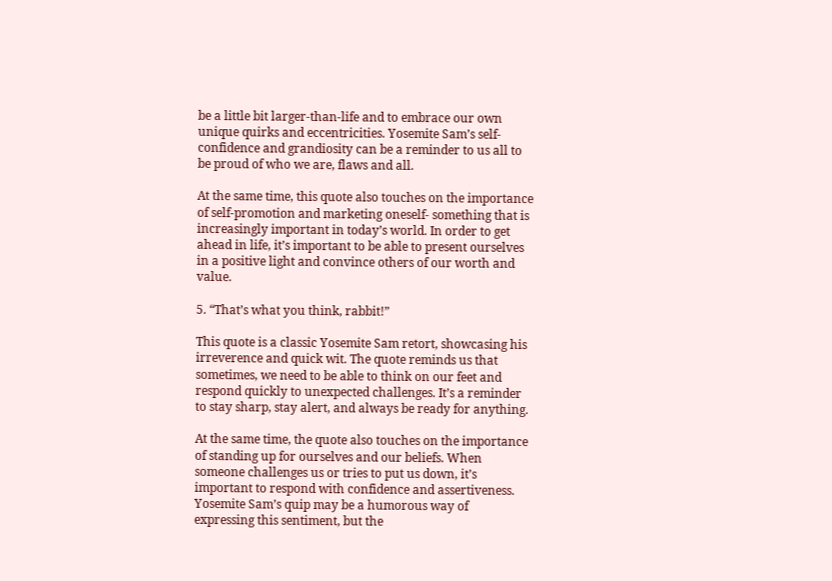be a little bit larger-than-life and to embrace our own unique quirks and eccentricities. Yosemite Sam’s self-confidence and grandiosity can be a reminder to us all to be proud of who we are, flaws and all.

At the same time, this quote also touches on the importance of self-promotion and marketing oneself- something that is increasingly important in today’s world. In order to get ahead in life, it’s important to be able to present ourselves in a positive light and convince others of our worth and value.

5. “That’s what you think, rabbit!”

This quote is a classic Yosemite Sam retort, showcasing his irreverence and quick wit. The quote reminds us that sometimes, we need to be able to think on our feet and respond quickly to unexpected challenges. It’s a reminder to stay sharp, stay alert, and always be ready for anything.

At the same time, the quote also touches on the importance of standing up for ourselves and our beliefs. When someone challenges us or tries to put us down, it’s important to respond with confidence and assertiveness. Yosemite Sam’s quip may be a humorous way of expressing this sentiment, but the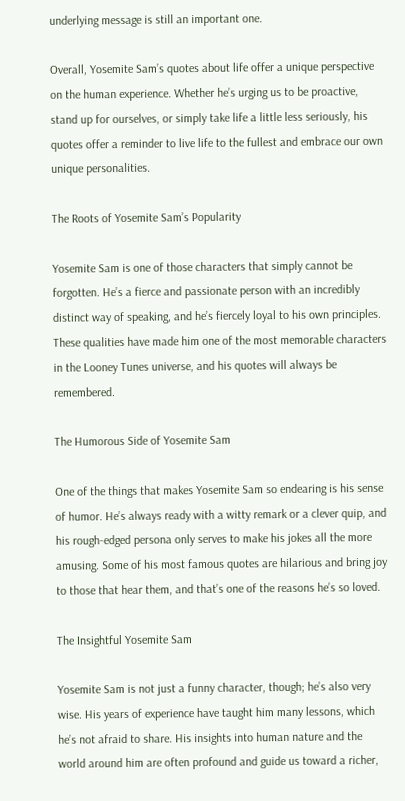underlying message is still an important one.

Overall, Yosemite Sam’s quotes about life offer a unique perspective on the human experience. Whether he’s urging us to be proactive, stand up for ourselves, or simply take life a little less seriously, his quotes offer a reminder to live life to the fullest and embrace our own unique personalities.

The Roots of Yosemite Sam’s Popularity

Yosemite Sam is one of those characters that simply cannot be forgotten. He’s a fierce and passionate person with an incredibly distinct way of speaking, and he’s fiercely loyal to his own principles. These qualities have made him one of the most memorable characters in the Looney Tunes universe, and his quotes will always be remembered.

The Humorous Side of Yosemite Sam

One of the things that makes Yosemite Sam so endearing is his sense of humor. He’s always ready with a witty remark or a clever quip, and his rough-edged persona only serves to make his jokes all the more amusing. Some of his most famous quotes are hilarious and bring joy to those that hear them, and that’s one of the reasons he’s so loved.

The Insightful Yosemite Sam

Yosemite Sam is not just a funny character, though; he’s also very wise. His years of experience have taught him many lessons, which he’s not afraid to share. His insights into human nature and the world around him are often profound and guide us toward a richer,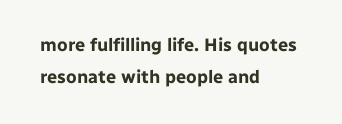more fulfilling life. His quotes resonate with people and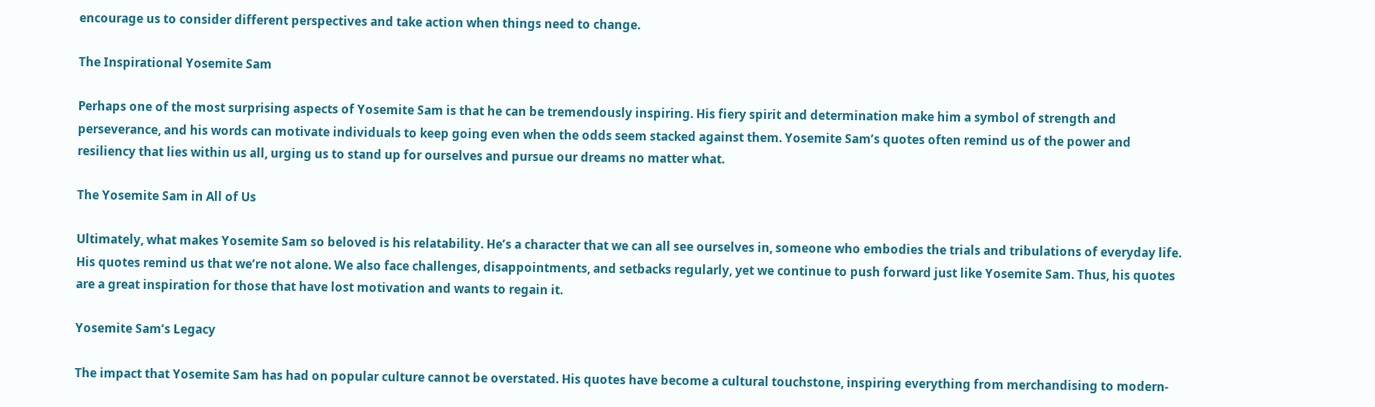encourage us to consider different perspectives and take action when things need to change.

The Inspirational Yosemite Sam

Perhaps one of the most surprising aspects of Yosemite Sam is that he can be tremendously inspiring. His fiery spirit and determination make him a symbol of strength and perseverance, and his words can motivate individuals to keep going even when the odds seem stacked against them. Yosemite Sam’s quotes often remind us of the power and resiliency that lies within us all, urging us to stand up for ourselves and pursue our dreams no matter what.

The Yosemite Sam in All of Us

Ultimately, what makes Yosemite Sam so beloved is his relatability. He’s a character that we can all see ourselves in, someone who embodies the trials and tribulations of everyday life. His quotes remind us that we’re not alone. We also face challenges, disappointments, and setbacks regularly, yet we continue to push forward just like Yosemite Sam. Thus, his quotes are a great inspiration for those that have lost motivation and wants to regain it.

Yosemite Sam’s Legacy

The impact that Yosemite Sam has had on popular culture cannot be overstated. His quotes have become a cultural touchstone, inspiring everything from merchandising to modern-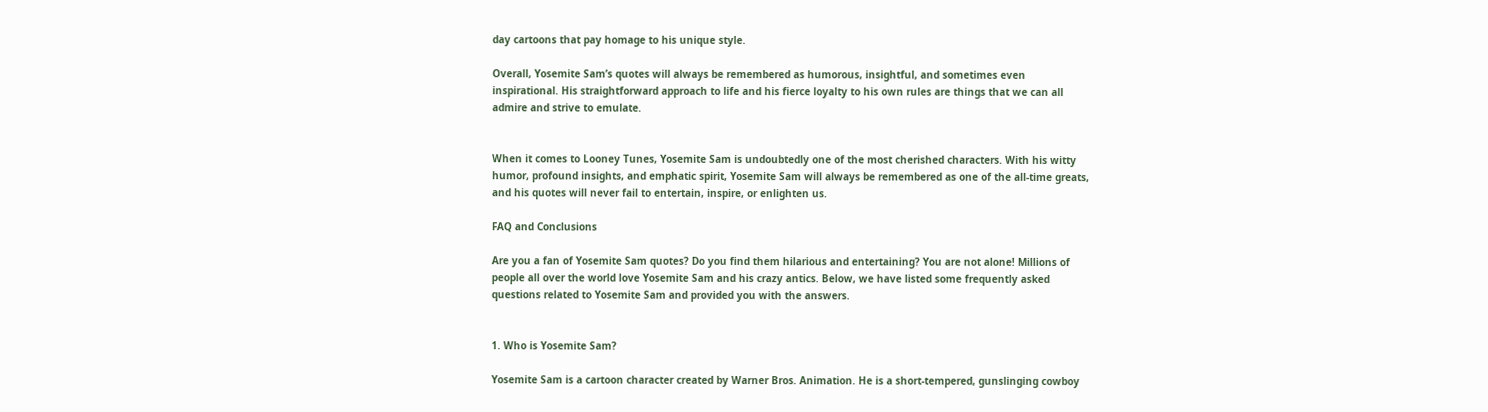day cartoons that pay homage to his unique style.

Overall, Yosemite Sam’s quotes will always be remembered as humorous, insightful, and sometimes even inspirational. His straightforward approach to life and his fierce loyalty to his own rules are things that we can all admire and strive to emulate.


When it comes to Looney Tunes, Yosemite Sam is undoubtedly one of the most cherished characters. With his witty humor, profound insights, and emphatic spirit, Yosemite Sam will always be remembered as one of the all-time greats, and his quotes will never fail to entertain, inspire, or enlighten us.

FAQ and Conclusions

Are you a fan of Yosemite Sam quotes? Do you find them hilarious and entertaining? You are not alone! Millions of people all over the world love Yosemite Sam and his crazy antics. Below, we have listed some frequently asked questions related to Yosemite Sam and provided you with the answers.


1. Who is Yosemite Sam?

Yosemite Sam is a cartoon character created by Warner Bros. Animation. He is a short-tempered, gunslinging cowboy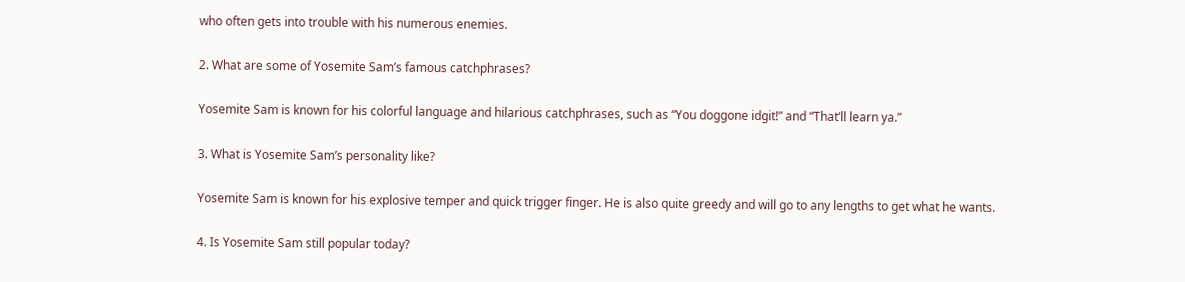who often gets into trouble with his numerous enemies.

2. What are some of Yosemite Sam’s famous catchphrases?

Yosemite Sam is known for his colorful language and hilarious catchphrases, such as “You doggone idgit!” and “That’ll learn ya.”

3. What is Yosemite Sam’s personality like?

Yosemite Sam is known for his explosive temper and quick trigger finger. He is also quite greedy and will go to any lengths to get what he wants.

4. Is Yosemite Sam still popular today?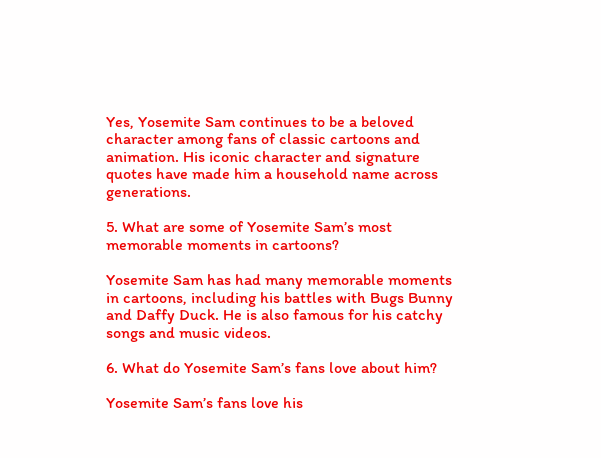Yes, Yosemite Sam continues to be a beloved character among fans of classic cartoons and animation. His iconic character and signature quotes have made him a household name across generations.

5. What are some of Yosemite Sam’s most memorable moments in cartoons?

Yosemite Sam has had many memorable moments in cartoons, including his battles with Bugs Bunny and Daffy Duck. He is also famous for his catchy songs and music videos.

6. What do Yosemite Sam’s fans love about him?

Yosemite Sam’s fans love his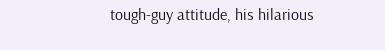tough-guy attitude, his hilarious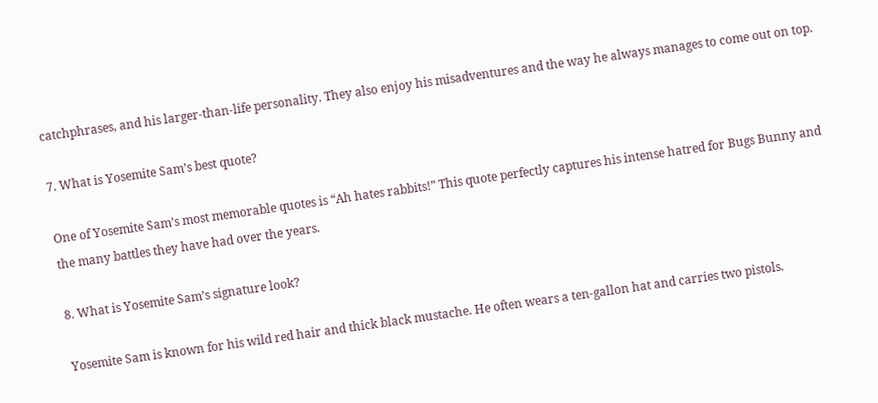catchphrases, and his larger-than-life personality. They also enjoy his misadventures and the way he always manages to come out on top.

7. What is Yosemite Sam’s best quote?

One of Yosemite Sam’s most memorable quotes is “Ah hates rabbits!” This quote perfectly captures his intense hatred for Bugs Bunny and the many battles they have had over the years.

8. What is Yosemite Sam’s signature look?

Yosemite Sam is known for his wild red hair and thick black mustache. He often wears a ten-gallon hat and carries two pistols.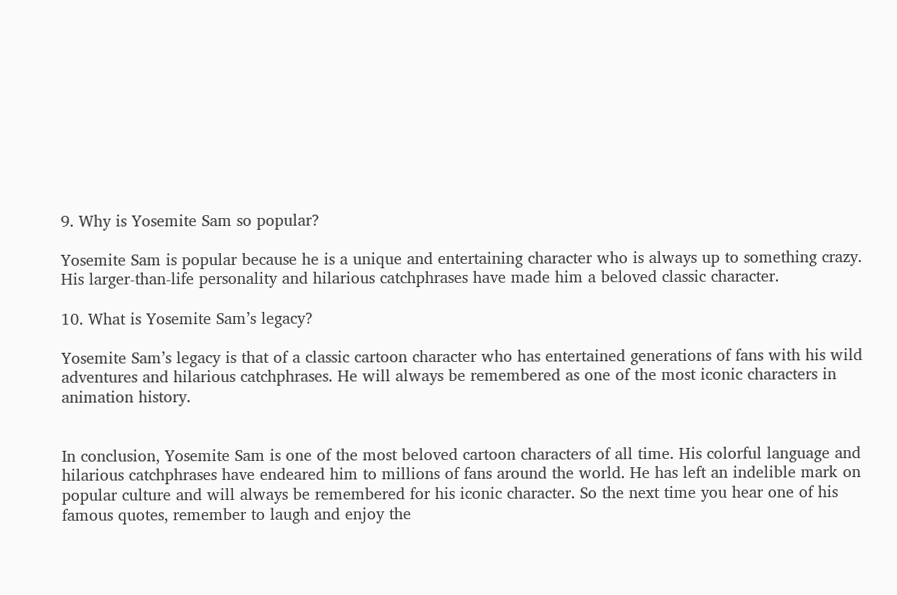9. Why is Yosemite Sam so popular?

Yosemite Sam is popular because he is a unique and entertaining character who is always up to something crazy. His larger-than-life personality and hilarious catchphrases have made him a beloved classic character.

10. What is Yosemite Sam’s legacy?

Yosemite Sam’s legacy is that of a classic cartoon character who has entertained generations of fans with his wild adventures and hilarious catchphrases. He will always be remembered as one of the most iconic characters in animation history.


In conclusion, Yosemite Sam is one of the most beloved cartoon characters of all time. His colorful language and hilarious catchphrases have endeared him to millions of fans around the world. He has left an indelible mark on popular culture and will always be remembered for his iconic character. So the next time you hear one of his famous quotes, remember to laugh and enjoy the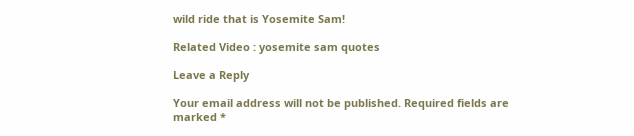wild ride that is Yosemite Sam!

Related Video : yosemite sam quotes

Leave a Reply

Your email address will not be published. Required fields are marked *